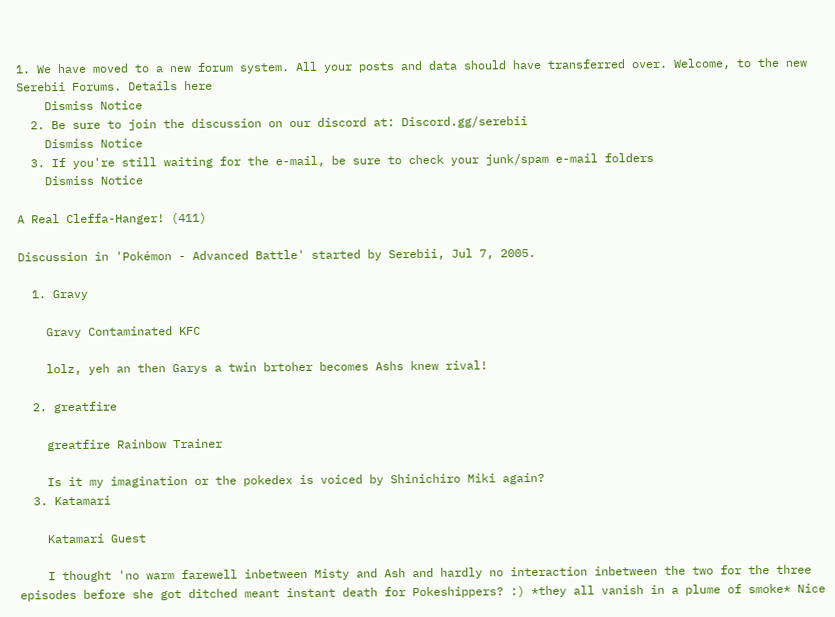1. We have moved to a new forum system. All your posts and data should have transferred over. Welcome, to the new Serebii Forums. Details here
    Dismiss Notice
  2. Be sure to join the discussion on our discord at: Discord.gg/serebii
    Dismiss Notice
  3. If you're still waiting for the e-mail, be sure to check your junk/spam e-mail folders
    Dismiss Notice

A Real Cleffa-Hanger! (411)

Discussion in 'Pokémon - Advanced Battle' started by Serebii, Jul 7, 2005.

  1. Gravy

    Gravy Contaminated KFC

    lolz, yeh an then Garys a twin brtoher becomes Ashs knew rival!

  2. greatfire

    greatfire Rainbow Trainer

    Is it my imagination or the pokedex is voiced by Shinichiro Miki again?
  3. Katamari

    Katamari Guest

    I thought 'no warm farewell inbetween Misty and Ash and hardly no interaction inbetween the two for the three episodes before she got ditched meant instant death for Pokeshippers? :) *they all vanish in a plume of smoke* Nice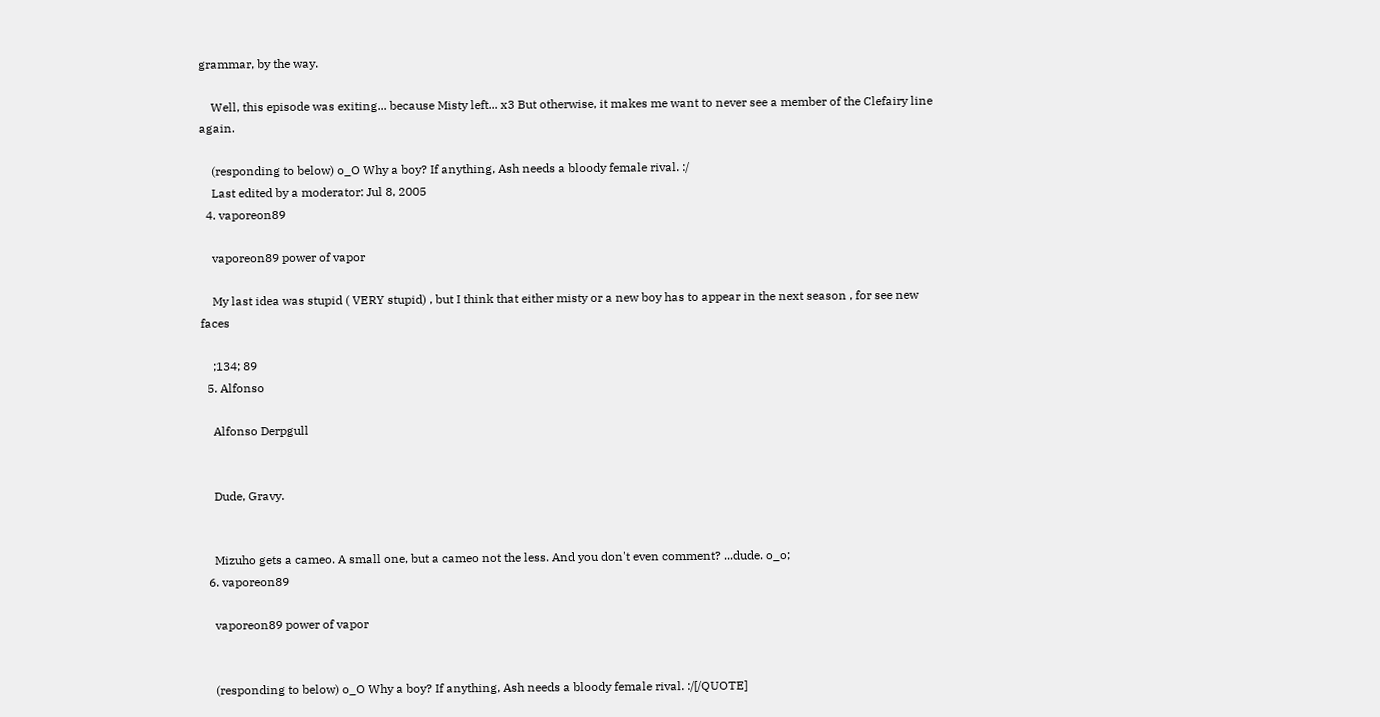grammar, by the way.

    Well, this episode was exiting... because Misty left... x3 But otherwise, it makes me want to never see a member of the Clefairy line again.

    (responding to below) o_O Why a boy? If anything, Ash needs a bloody female rival. :/
    Last edited by a moderator: Jul 8, 2005
  4. vaporeon89

    vaporeon89 power of vapor

    My last idea was stupid ( VERY stupid) , but I think that either misty or a new boy has to appear in the next season , for see new faces

    ;134; 89
  5. Alfonso

    Alfonso Derpgull


    Dude, Gravy.


    Mizuho gets a cameo. A small one, but a cameo not the less. And you don't even comment? ...dude. o_o;
  6. vaporeon89

    vaporeon89 power of vapor


    (responding to below) o_O Why a boy? If anything, Ash needs a bloody female rival. :/[/QUOTE]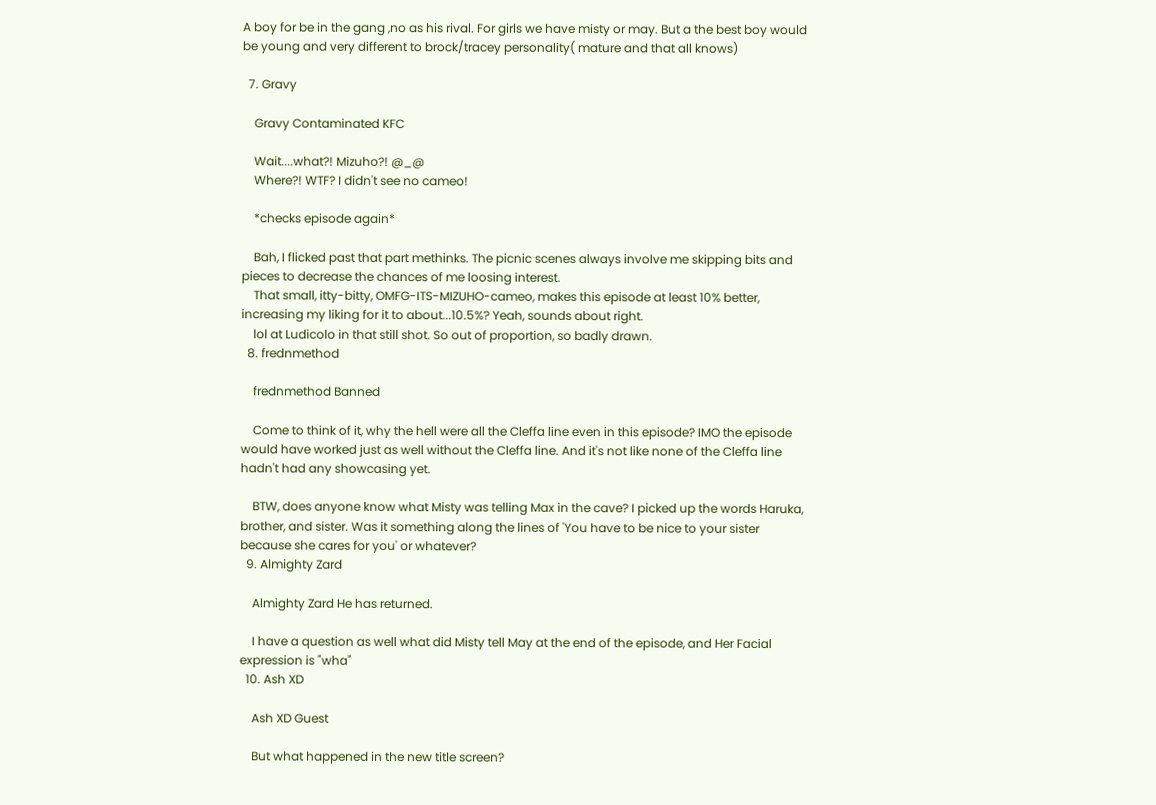A boy for be in the gang ,no as his rival. For girls we have misty or may. But a the best boy would be young and very different to brock/tracey personality( mature and that all knows)

  7. Gravy

    Gravy Contaminated KFC

    Wait....what?! Mizuho?! @_@
    Where?! WTF? I didn't see no cameo!

    *checks episode again*

    Bah, I flicked past that part methinks. The picnic scenes always involve me skipping bits and pieces to decrease the chances of me loosing interest.
    That small, itty-bitty, OMFG-ITS-MIZUHO-cameo, makes this episode at least 10% better, increasing my liking for it to about...10.5%? Yeah, sounds about right.
    lol at Ludicolo in that still shot. So out of proportion, so badly drawn.
  8. frednmethod

    frednmethod Banned

    Come to think of it, why the hell were all the Cleffa line even in this episode? IMO the episode would have worked just as well without the Cleffa line. And it's not like none of the Cleffa line hadn't had any showcasing yet.

    BTW, does anyone know what Misty was telling Max in the cave? I picked up the words Haruka, brother, and sister. Was it something along the lines of 'You have to be nice to your sister because she cares for you' or whatever?
  9. Almighty Zard

    Almighty Zard He has returned.

    I have a question as well what did Misty tell May at the end of the episode, and Her Facial expression is "wha"
  10. Ash XD

    Ash XD Guest

    But what happened in the new title screen?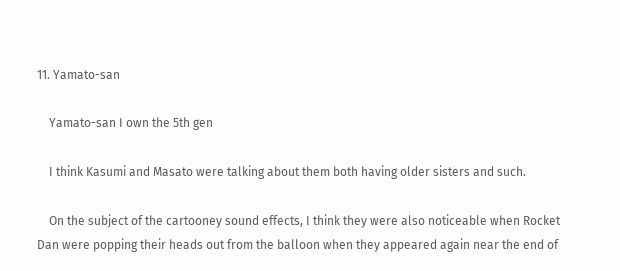11. Yamato-san

    Yamato-san I own the 5th gen

    I think Kasumi and Masato were talking about them both having older sisters and such.

    On the subject of the cartooney sound effects, I think they were also noticeable when Rocket Dan were popping their heads out from the balloon when they appeared again near the end of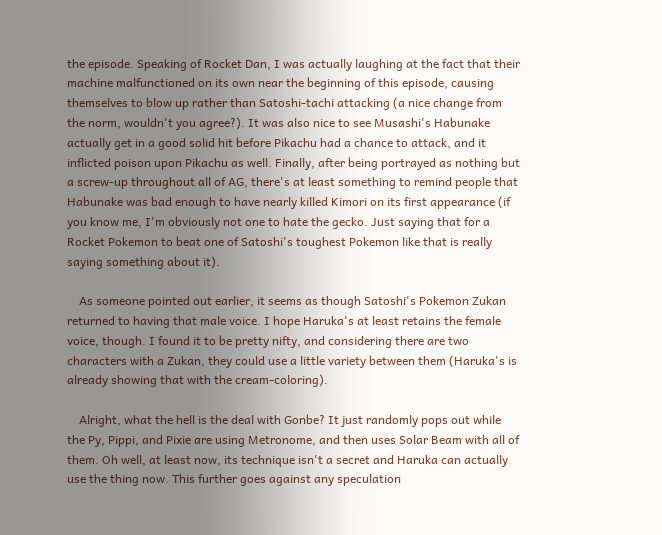the episode. Speaking of Rocket Dan, I was actually laughing at the fact that their machine malfunctioned on its own near the beginning of this episode, causing themselves to blow up rather than Satoshi-tachi attacking (a nice change from the norm, wouldn't you agree?). It was also nice to see Musashi's Habunake actually get in a good solid hit before Pikachu had a chance to attack, and it inflicted poison upon Pikachu as well. Finally, after being portrayed as nothing but a screw-up throughout all of AG, there's at least something to remind people that Habunake was bad enough to have nearly killed Kimori on its first appearance (if you know me, I'm obviously not one to hate the gecko. Just saying that for a Rocket Pokemon to beat one of Satoshi's toughest Pokemon like that is really saying something about it).

    As someone pointed out earlier, it seems as though Satoshi's Pokemon Zukan returned to having that male voice. I hope Haruka's at least retains the female voice, though. I found it to be pretty nifty, and considering there are two characters with a Zukan, they could use a little variety between them (Haruka's is already showing that with the cream-coloring).

    Alright, what the hell is the deal with Gonbe? It just randomly pops out while the Py, Pippi, and Pixie are using Metronome, and then uses Solar Beam with all of them. Oh well, at least now, its technique isn't a secret and Haruka can actually use the thing now. This further goes against any speculation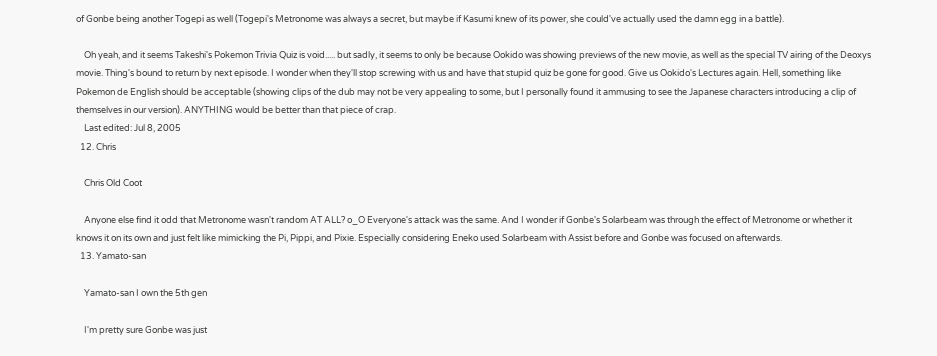of Gonbe being another Togepi as well (Togepi's Metronome was always a secret, but maybe if Kasumi knew of its power, she could've actually used the damn egg in a battle).

    Oh yeah, and it seems Takeshi's Pokemon Trivia Quiz is void..... but sadly, it seems to only be because Ookido was showing previews of the new movie, as well as the special TV airing of the Deoxys movie. Thing's bound to return by next episode. I wonder when they'll stop screwing with us and have that stupid quiz be gone for good. Give us Ookido's Lectures again. Hell, something like Pokemon de English should be acceptable (showing clips of the dub may not be very appealing to some, but I personally found it ammusing to see the Japanese characters introducing a clip of themselves in our version). ANYTHING would be better than that piece of crap.
    Last edited: Jul 8, 2005
  12. Chris

    Chris Old Coot

    Anyone else find it odd that Metronome wasn't random AT ALL? o_O Everyone's attack was the same. And I wonder if Gonbe's Solarbeam was through the effect of Metronome or whether it knows it on its own and just felt like mimicking the Pi, Pippi, and Pixie. Especially considering Eneko used Solarbeam with Assist before and Gonbe was focused on afterwards.
  13. Yamato-san

    Yamato-san I own the 5th gen

    I'm pretty sure Gonbe was just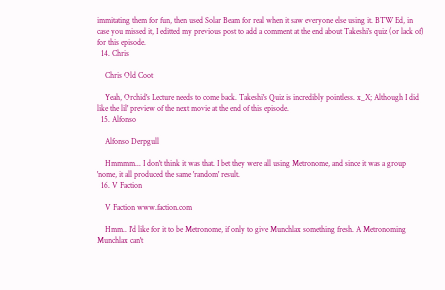immitating them for fun, then used Solar Beam for real when it saw everyone else using it. BTW Ed, in case you missed it, I editted my previous post to add a comment at the end about Takeshi's quiz (or lack of) for this episode.
  14. Chris

    Chris Old Coot

    Yeah, Orchid's Lecture needs to come back. Takeshi's Quiz is incredibly pointless. x_X; Although I did like the lil' preview of the next movie at the end of this episode.
  15. Alfonso

    Alfonso Derpgull

    Hmmmm... I don't think it was that. I bet they were all using Metronome, and since it was a group 'nome, it all produced the same 'random' result.
  16. V Faction

    V Faction www.faction.com

    Hmm.. I'd like for it to be Metronome, if only to give Munchlax something fresh. A Metronoming Munchlax can't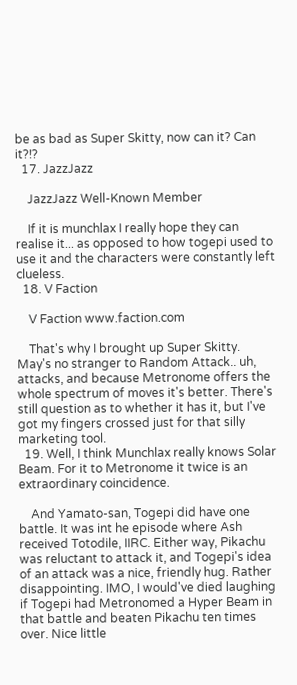be as bad as Super Skitty, now can it? Can it?!?
  17. JazzJazz

    JazzJazz Well-Known Member

    If it is munchlax I really hope they can realise it... as opposed to how togepi used to use it and the characters were constantly left clueless.
  18. V Faction

    V Faction www.faction.com

    That's why I brought up Super Skitty. May's no stranger to Random Attack.. uh, attacks, and because Metronome offers the whole spectrum of moves it's better. There's still question as to whether it has it, but I've got my fingers crossed just for that silly marketing tool.
  19. Well, I think Munchlax really knows Solar Beam. For it to Metronome it twice is an extraordinary coincidence.

    And Yamato-san, Togepi did have one battle. It was int he episode where Ash received Totodile, IIRC. Either way, Pikachu was reluctant to attack it, and Togepi's idea of an attack was a nice, friendly hug. Rather disappointing. IMO, I would've died laughing if Togepi had Metronomed a Hyper Beam in that battle and beaten Pikachu ten times over. Nice little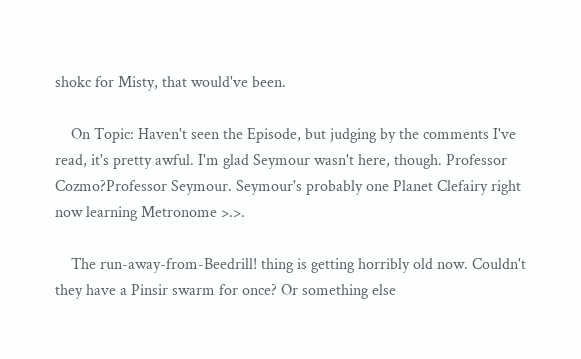shokc for Misty, that would've been.

    On Topic: Haven't seen the Episode, but judging by the comments I've read, it's pretty awful. I'm glad Seymour wasn't here, though. Professor Cozmo?Professor Seymour. Seymour's probably one Planet Clefairy right now learning Metronome >.>.

    The run-away-from-Beedrill! thing is getting horribly old now. Couldn't they have a Pinsir swarm for once? Or something else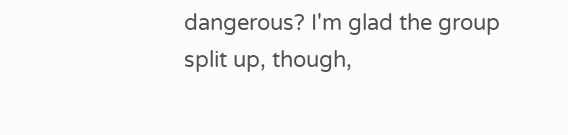dangerous? I'm glad the group split up, though,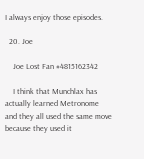I always enjoy those episodes.

  20. Joe

    Joe Lost Fan #4815162342

    I think that Munchlax has actually learned Metronome and they all used the same move because they used it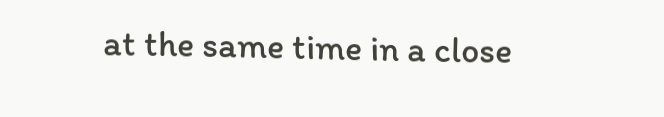at the same time in a close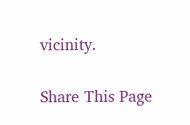vicinity.

Share This Page